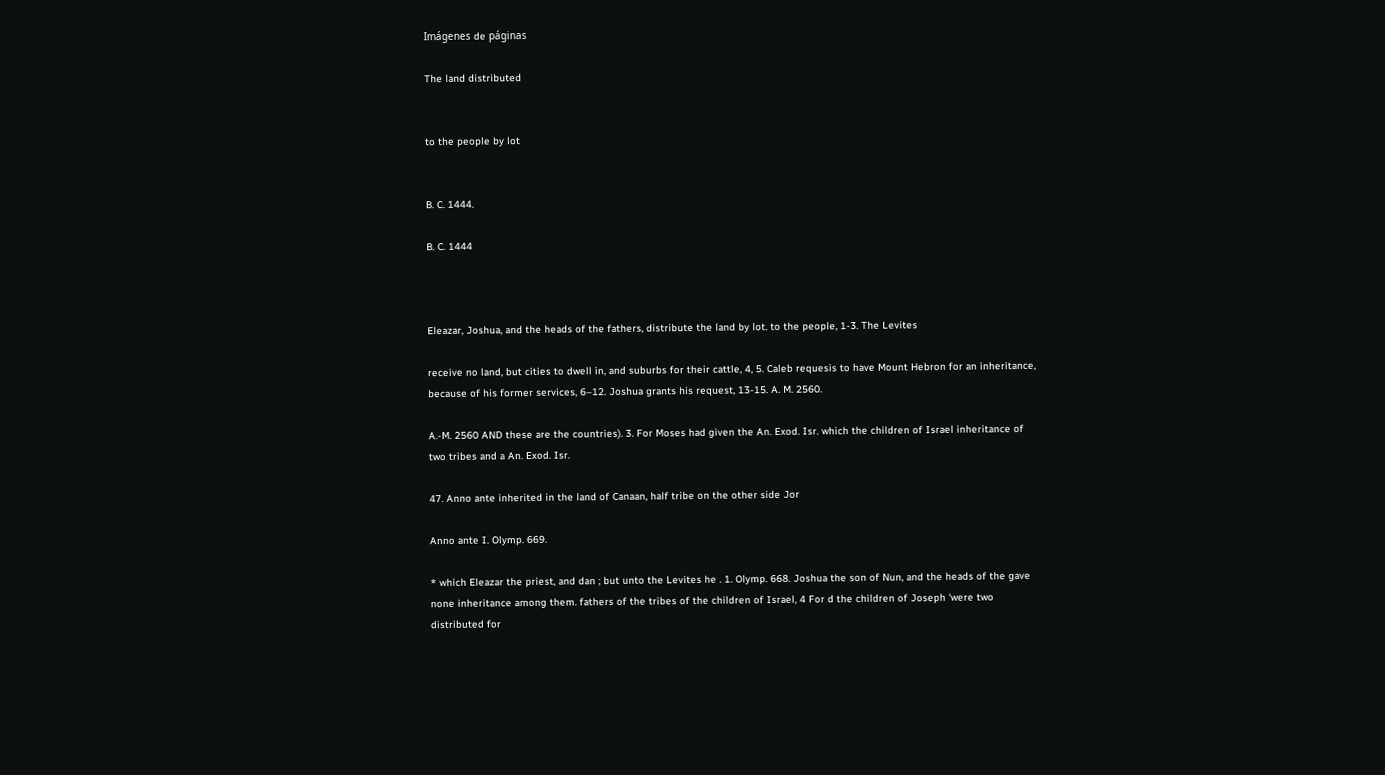Imágenes de páginas

The land distributed


to the people by lot


B. C. 1444.

B. C. 1444



Eleazar, Joshua, and the heads of the fathers, distribute the land by lot. to the people, 1-3. The Levites

receive no land, but cities to dwell in, and suburbs for their cattle, 4, 5. Caleb requesis to have Mount Hebron for an inheritance, because of his former services, 6–12. Joshua grants his request, 13-15. A. M. 2560.

A.-M. 2560 AND these are the countries). 3. For Moses had given the An. Exod. Isr. which the children of Israel inheritance of two tribes and a An. Exod. Isr.

47. Anno ante inherited in the land of Canaan, half tribe on the other side Jor

Anno ante I. Olymp. 669.

* which Eleazar the priest, and dan ; but unto the Levites he . 1. Olymp. 668. Joshua the son of Nun, and the heads of the gave none inheritance among them. fathers of the tribes of the children of Israel, 4 For d the children of Joseph 'were two distributed for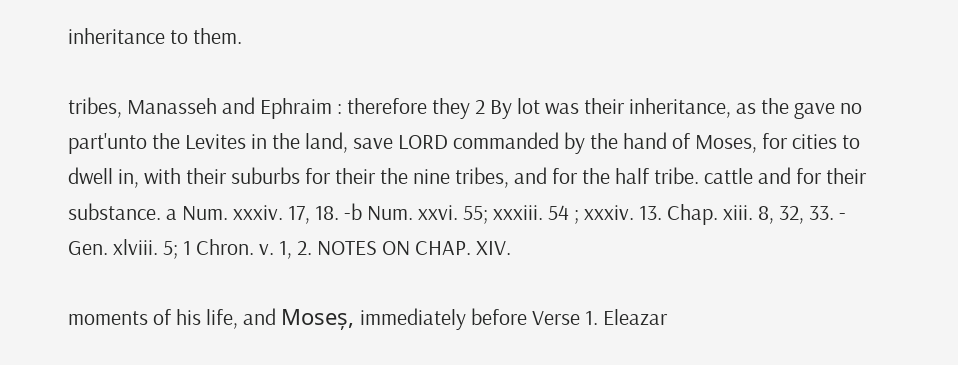inheritance to them.

tribes, Manasseh and Ephraim : therefore they 2 By lot was their inheritance, as the gave no part'unto the Levites in the land, save LORD commanded by the hand of Moses, for cities to dwell in, with their suburbs for their the nine tribes, and for the half tribe. cattle and for their substance. a Num. xxxiv. 17, 18. -b Num. xxvi. 55; xxxiii. 54 ; xxxiv. 13. Chap. xiii. 8, 32, 33. - Gen. xlviii. 5; 1 Chron. v. 1, 2. NOTES ON CHAP. XIV.

moments of his life, and Moseș, immediately before Verse 1. Eleazar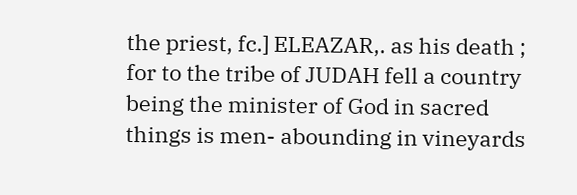the priest, fc.] ELEAZAR,. as his death ; for to the tribe of JUDAH fell a country being the minister of God in sacred things is men- abounding in vineyards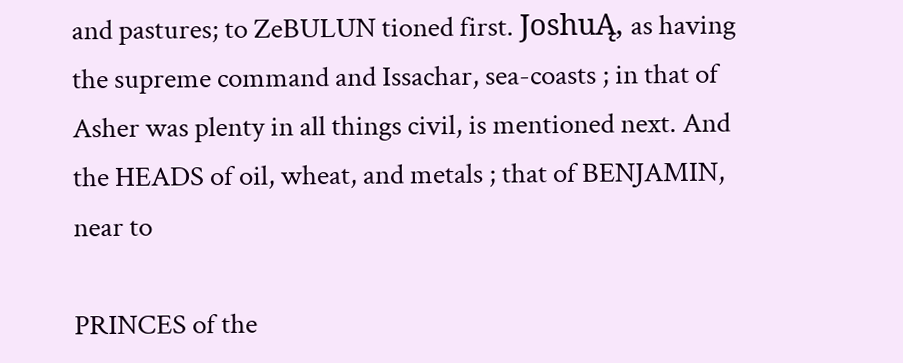and pastures; to ZeBULUN tioned first. JoshuĄ, as having the supreme command and Issachar, sea-coasts ; in that of Asher was plenty in all things civil, is mentioned next. And the HEADS of oil, wheat, and metals ; that of BENJAMIN, near to

PRINCES of the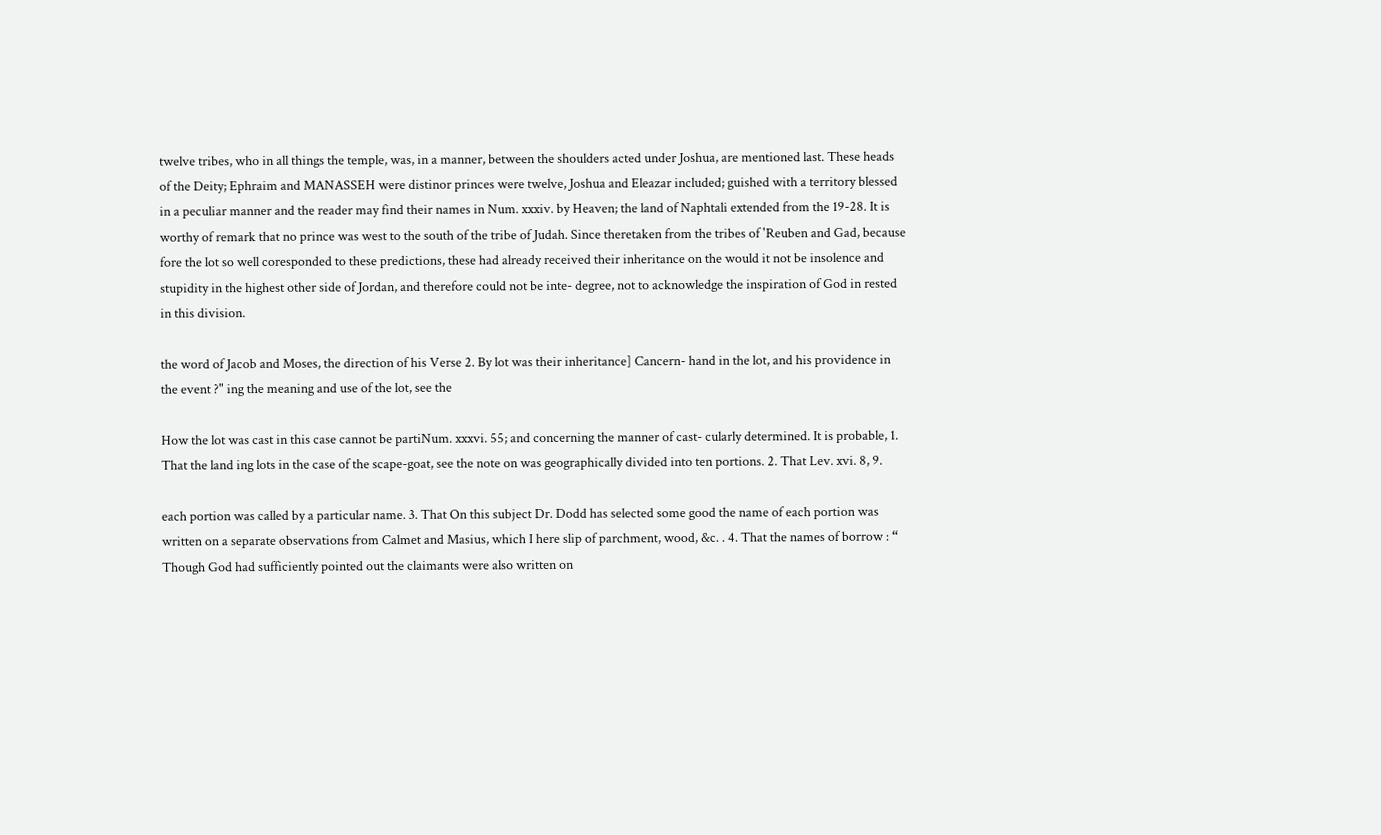twelve tribes, who in all things the temple, was, in a manner, between the shoulders acted under Joshua, are mentioned last. These heads of the Deity; Ephraim and MANASSEH were distinor princes were twelve, Joshua and Eleazar included; guished with a territory blessed in a peculiar manner and the reader may find their names in Num. xxxiv. by Heaven; the land of Naphtali extended from the 19-28. It is worthy of remark that no prince was west to the south of the tribe of Judah. Since theretaken from the tribes of 'Reuben and Gad, because fore the lot so well coresponded to these predictions, these had already received their inheritance on the would it not be insolence and stupidity in the highest other side of Jordan, and therefore could not be inte- degree, not to acknowledge the inspiration of God in rested in this division.

the word of Jacob and Moses, the direction of his Verse 2. By lot was their inheritance] Cancern- hand in the lot, and his providence in the event ?" ing the meaning and use of the lot, see the

How the lot was cast in this case cannot be partiNum. xxxvi. 55; and concerning the manner of cast- cularly determined. It is probable, 1. That the land ing lots in the case of the scape-goat, see the note on was geographically divided into ten portions. 2. That Lev. xvi. 8, 9.

each portion was called by a particular name. 3. That On this subject Dr. Dodd has selected some good the name of each portion was written on a separate observations from Calmet and Masius, which I here slip of parchment, wood, &c. . 4. That the names of borrow : “ Though God had sufficiently pointed out the claimants were also written on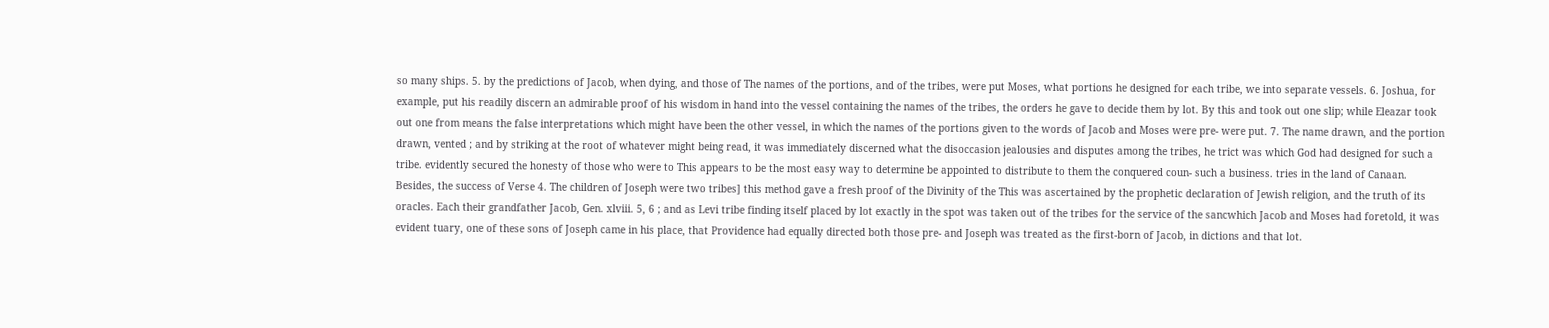so many ships. 5. by the predictions of Jacob, when dying, and those of The names of the portions, and of the tribes, were put Moses, what portions he designed for each tribe, we into separate vessels. 6. Joshua, for example, put his readily discern an admirable proof of his wisdom in hand into the vessel containing the names of the tribes, the orders he gave to decide them by lot. By this and took out one slip; while Eleazar took out one from means the false interpretations which might have been the other vessel, in which the names of the portions given to the words of Jacob and Moses were pre- were put. 7. The name drawn, and the portion drawn, vented ; and by striking at the root of whatever might being read, it was immediately discerned what the disoccasion jealousies and disputes among the tribes, he trict was which God had designed for such a tribe. evidently secured the honesty of those who were to This appears to be the most easy way to determine be appointed to distribute to them the conquered coun- such a business. tries in the land of Canaan. Besides, the success of Verse 4. The children of Joseph were two tribes] this method gave a fresh proof of the Divinity of the This was ascertained by the prophetic declaration of Jewish religion, and the truth of its oracles. Each their grandfather Jacob, Gen. xlviii. 5, 6 ; and as Levi tribe finding itself placed by lot exactly in the spot was taken out of the tribes for the service of the sancwhich Jacob and Moses had foretold, it was evident tuary, one of these sons of Joseph came in his place, that Providence had equally directed both those pre- and Joseph was treated as the first-born of Jacob, in dictions and that lot.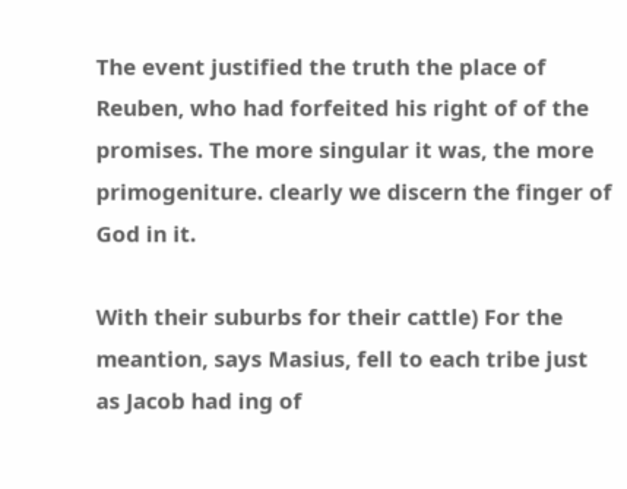The event justified the truth the place of Reuben, who had forfeited his right of of the promises. The more singular it was, the more primogeniture. clearly we discern the finger of God in it.

With their suburbs for their cattle) For the meantion, says Masius, fell to each tribe just as Jacob had ing of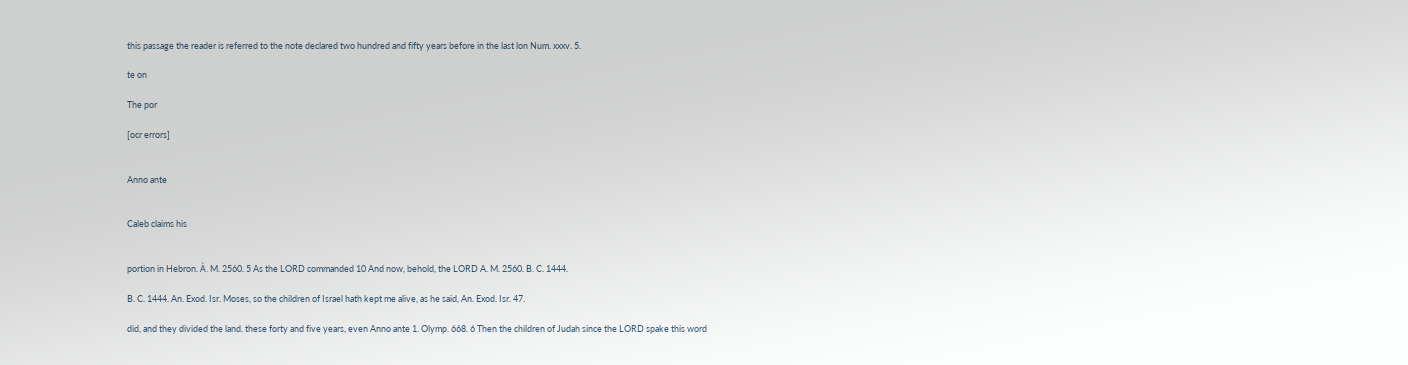this passage the reader is referred to the note declared two hundred and fifty years before in the last lon Num. xxxv. 5.

te on

The por

[ocr errors]


Anno ante


Caleb claims his


portion in Hebron. À. M. 2560. 5 As the LORD commanded 10 And now, behold, the LORD A. M. 2560. B. C. 1444.

B. C. 1444. An. Exod. Isr. Moses, so the children of Israel hath kept me alive, as he said, An. Exod. Isr. 47.

did, and they divided the land. these forty and five years, even Anno ante 1. Olymp. 668. 6 Then the children of Judah since the LORD spake this word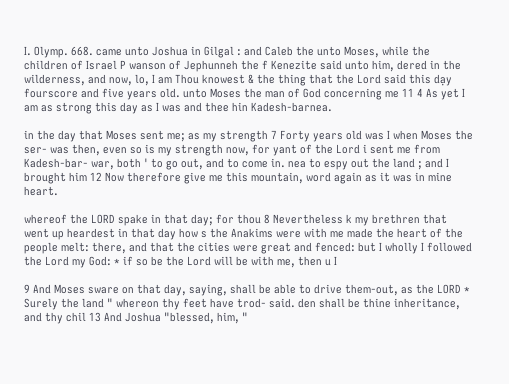I. Olymp. 668. came unto Joshua in Gilgal : and Caleb the unto Moses, while the children of Israel P wanson of Jephunneh the f Kenezite said unto him, dered in the wilderness, and now, lo, I am Thou knowest & the thing that the Lord said this dạy fourscore and five years old. unto Moses the man of God concerning me 11 4 As yet I am as strong this day as I was and thee hin Kadesh-barnea.

in the day that Moses sent me; as my strength 7 Forty years old was I when Moses the ser- was then, even so is my strength now, for yant of the Lord i sent me from Kadesh-bar- war, both ' to go out, and to come in. nea to espy out the land ; and I brought him 12 Now therefore give me this mountain, word again as it was in mine heart.

whereof the LORD spake in that day; for thou 8 Nevertheless k my brethren that went up heardest in that day how s the Anakims were with me made the heart of the people melt: there, and that the cities were great and fenced: but I wholly I followed the Lord my God: * if so be the Lord will be with me, then u I

9 And Moses sware on that day, saying, shall be able to drive them-out, as the LORD * Surely the land " whereon thy feet have trod- said. den shall be thine inheritance, and thy chil 13 And Joshua "blessed, him, "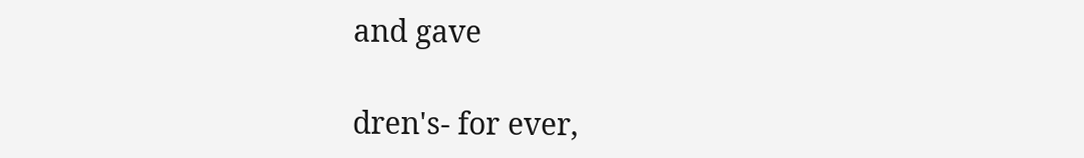and gave

dren's- for ever,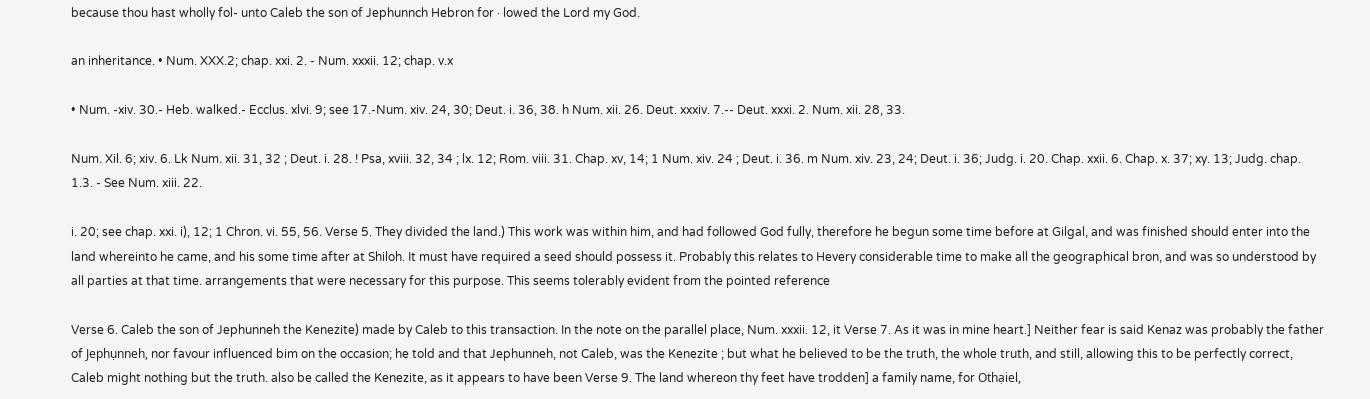because thou hast wholly fol- unto Caleb the son of Jephunnch Hebron for · lowed the Lord my God.

an inheritance. • Num. XXX.2; chap. xxi. 2. - Num. xxxii. 12; chap. v.x

• Num. -xiv. 30.- Heb. walked.- Ecclus. xlvi. 9; see 17.-Num. xiv. 24, 30; Deut. i. 36, 38. h Num. xii. 26. Deut. xxxiv. 7.-- Deut. xxxi. 2. Num. xii. 28, 33.

Num. Xil. 6; xiv. 6. Lk Num. xii. 31, 32 ; Deut. i. 28. ! Psa, xviii. 32, 34 ; lx. 12; Rom. viii. 31. Chap. xv, 14; 1 Num. xiv. 24 ; Deut. i. 36. m Num. xiv. 23, 24; Deut. i. 36; Judg. i. 20. Chap. xxii. 6. Chap. x. 37; xy. 13; Judg. chap. 1.3. - See Num. xiii. 22.

i. 20; see chap. xxi. i), 12; 1 Chron. vi. 55, 56. Verse 5. They divided the land.) This work was within him, and had followed God fully, therefore he begun some time before at Gilgal, and was finished should enter into the land whereinto he came, and his some time after at Shiloh. It must have required a seed should possess it. Probably this relates to Hevery considerable time to make all the geographical bron, and was so understood by all parties at that time. arrangements that were necessary for this purpose. This seems tolerably evident from the pointed reference

Verse 6. Caleb the son of Jephunneh the Kenezite) made by Caleb to this transaction. In the note on the parallel place, Num. xxxii. 12, it Verse 7. As it was in mine heart.] Neither fear is said Kenaz was probably the father of Jephụnneh, nor favour influenced bim on the occasion; he told and that Jephunneh, not Caleb, was the Kenezite ; but what he believed to be the truth, the whole truth, and still, allowing this to be perfectly correct, Caleb might nothing but the truth. also be called the Kenezite, as it appears to have been Verse 9. The land whereon thy feet have trodden] a family name, for Othạiel,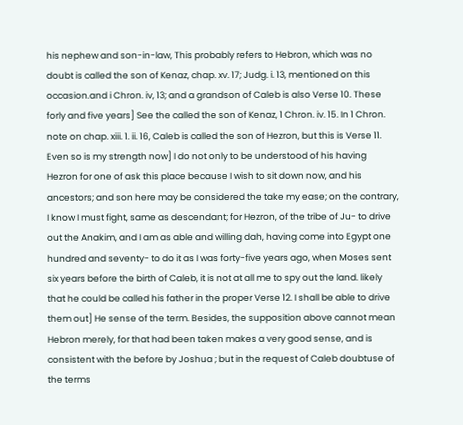his nephew and son-in-law, This probably refers to Hebron, which was no doubt is called the son of Kenaz, chap. xv. 17; Judg. i. 13, mentioned on this occasion.and i Chron. iv, 13; and a grandson of Caleb is also Verse 10. These forly and five years] See the called the son of Kenaz, 1 Chron. iv. 15. In 1 Chron. note on chap. xiii. 1. ii. 16, Caleb is called the son of Hezron, but this is Verse 11. Even so is my strength now] I do not only to be understood of his having Hezron for one of ask this place because I wish to sit down now, and his ancestors; and son here may be considered the take my ease; on the contrary, I know I must fight, same as descendant; for Hezron, of the tribe of Ju- to drive out the Anakim, and I am as able and willing dah, having come into Egypt one hundred and seventy- to do it as I was forty-five years ago, when Moses sent six years before the birth of Caleb, it is not at all me to spy out the land. likely that he could be called his father in the proper Verse 12. I shall be able to drive them out] He sense of the term. Besides, the supposition above cannot mean Hebron merely, for that had been taken makes a very good sense, and is consistent with the before by Joshua ; but in the request of Caleb doubtuse of the terms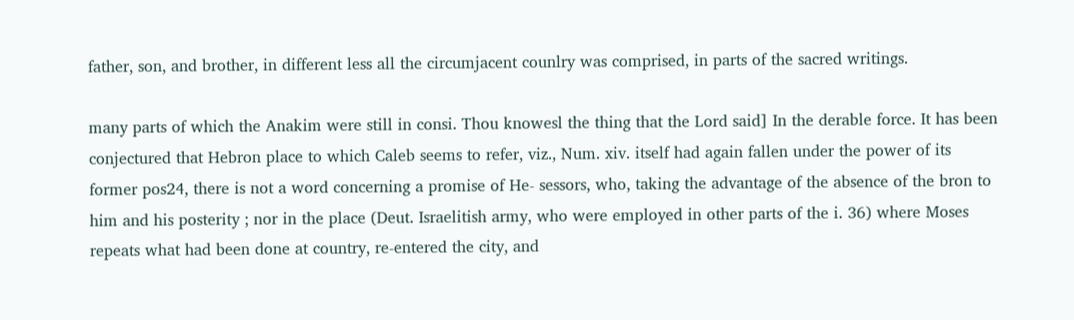father, son, and brother, in different less all the circumjacent counlry was comprised, in parts of the sacred writings.

many parts of which the Anakim were still in consi. Thou knowesl the thing that the Lord said] In the derable force. It has been conjectured that Hebron place to which Caleb seems to refer, viz., Num. xiv. itself had again fallen under the power of its former pos24, there is not a word concerning a promise of He- sessors, who, taking the advantage of the absence of the bron to him and his posterity ; nor in the place (Deut. Israelitish army, who were employed in other parts of the i. 36) where Moses repeats what had been done at country, re-entered the city, and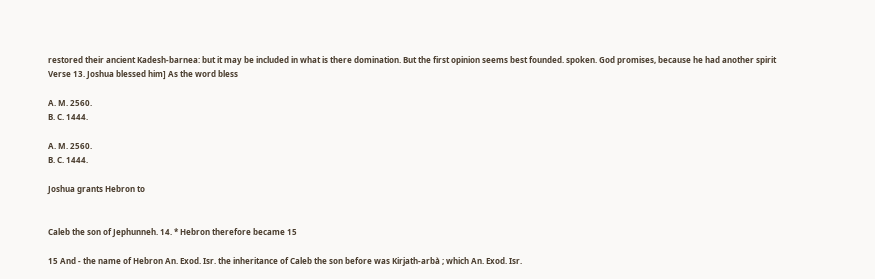restored their ancient Kadesh-barnea: but it may be included in what is there domination. But the first opinion seems best founded. spoken. God promises, because he had another spirit Verse 13. Joshua blessed him] As the word bless

A. M. 2560.
B. C. 1444.

A. M. 2560.
B. C. 1444.

Joshua grants Hebron to


Caleb the son of Jephunneh. 14. * Hebron therefore became 15

15 And - the name of Hebron An. Exod. Isr. the inheritance of Caleb the son before was Kirjath-arbà ; which An. Exod. Isr.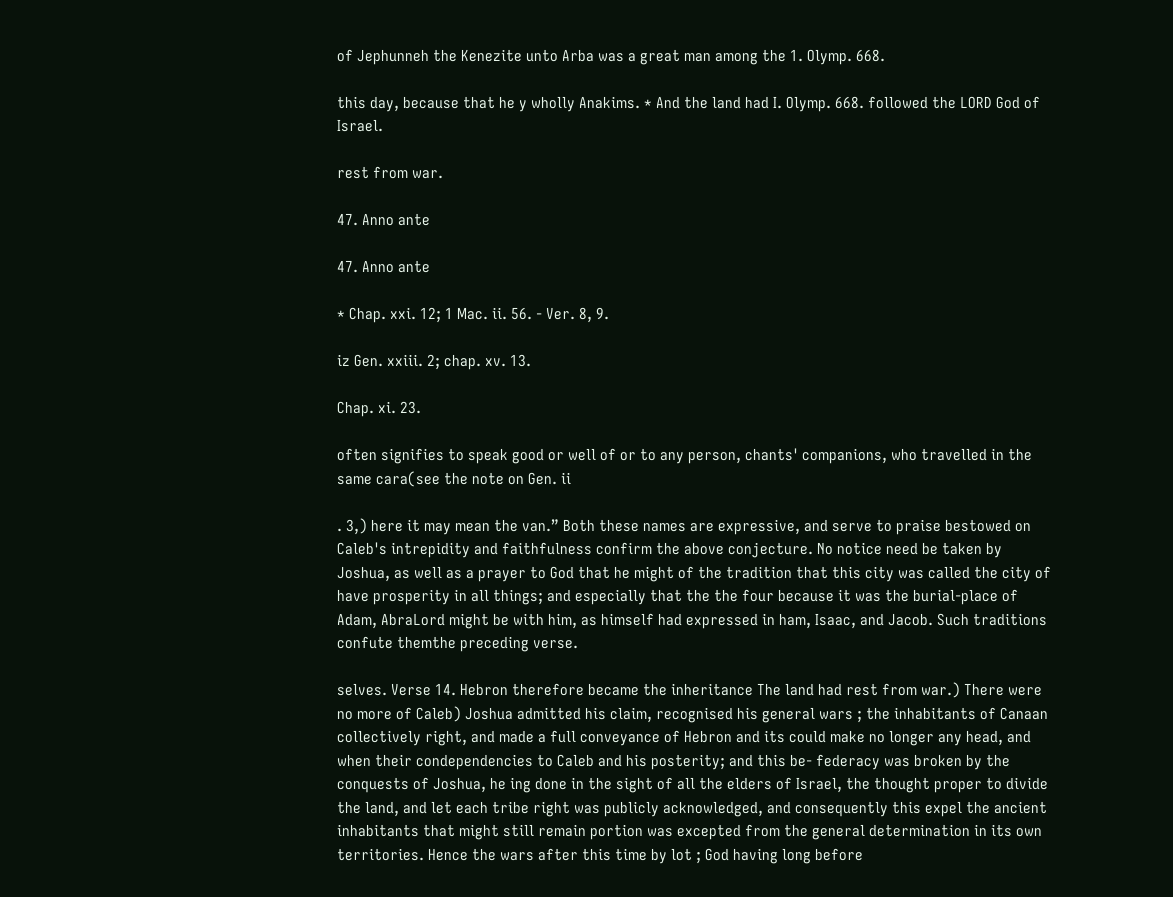of Jephunneh the Kenezite unto Arba was a great man among the 1. Olymp. 668.

this day, because that he y wholly Anakims. * And the land had I. Olymp. 668. followed the LORD God of Israel.

rest from war.

47. Anno ante

47. Anno ante

* Chap. xxi. 12; 1 Mac. ii. 56. - Ver. 8, 9.

iz Gen. xxiii. 2; chap. xv. 13.

Chap. xi. 23.

often signifies to speak good or well of or to any person, chants' companions, who travelled in the same cara(see the note on Gen. ii

. 3,) here it may mean the van.” Both these names are expressive, and serve to praise bestowed on Caleb's intrepidity and faithfulness confirm the above conjecture. No notice need be taken by Joshua, as well as a prayer to God that he might of the tradition that this city was called the city of have prosperity in all things; and especially that the the four because it was the burial-place of Adam, AbraLord might be with him, as himself had expressed in ham, Isaac, and Jacob. Such traditions confute themthe preceding verse.

selves. Verse 14. Hebron therefore became the inheritance The land had rest from war.) There were no more of Caleb) Joshua admitted his claim, recognised his general wars ; the inhabitants of Canaan collectively right, and made a full conveyance of Hebron and its could make no longer any head, and when their condependencies to Caleb and his posterity; and this be- federacy was broken by the conquests of Joshua, he ing done in the sight of all the elders of Israel, the thought proper to divide the land, and let each tribe right was publicly acknowledged, and consequently this expel the ancient inhabitants that might still remain portion was excepted from the general determination in its own territories. Hence the wars after this time by lot ; God having long before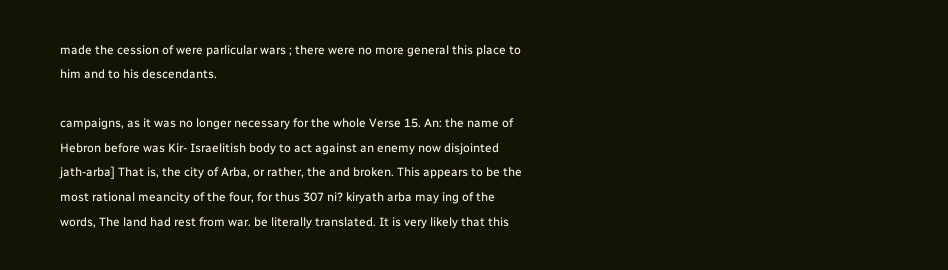made the cession of were parlicular wars ; there were no more general this place to him and to his descendants.

campaigns, as it was no longer necessary for the whole Verse 15. An: the name of Hebron before was Kir- Israelitish body to act against an enemy now disjointed jath-arba] That is, the city of Arba, or rather, the and broken. This appears to be the most rational meancity of the four, for thus 307 ni? kiryath arba may ing of the words, The land had rest from war. be literally translated. It is very likely that this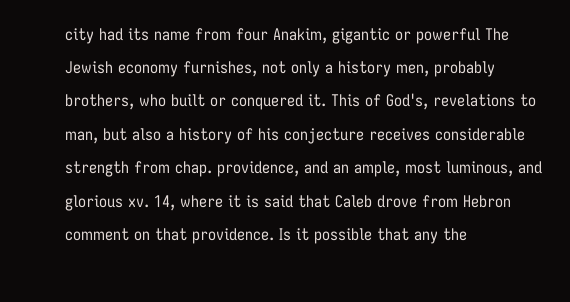city had its name from four Anakim, gigantic or powerful The Jewish economy furnishes, not only a history men, probably brothers, who built or conquered it. This of God's, revelations to man, but also a history of his conjecture receives considerable strength from chap. providence, and an ample, most luminous, and glorious xv. 14, where it is said that Caleb drove from Hebron comment on that providence. Is it possible that any the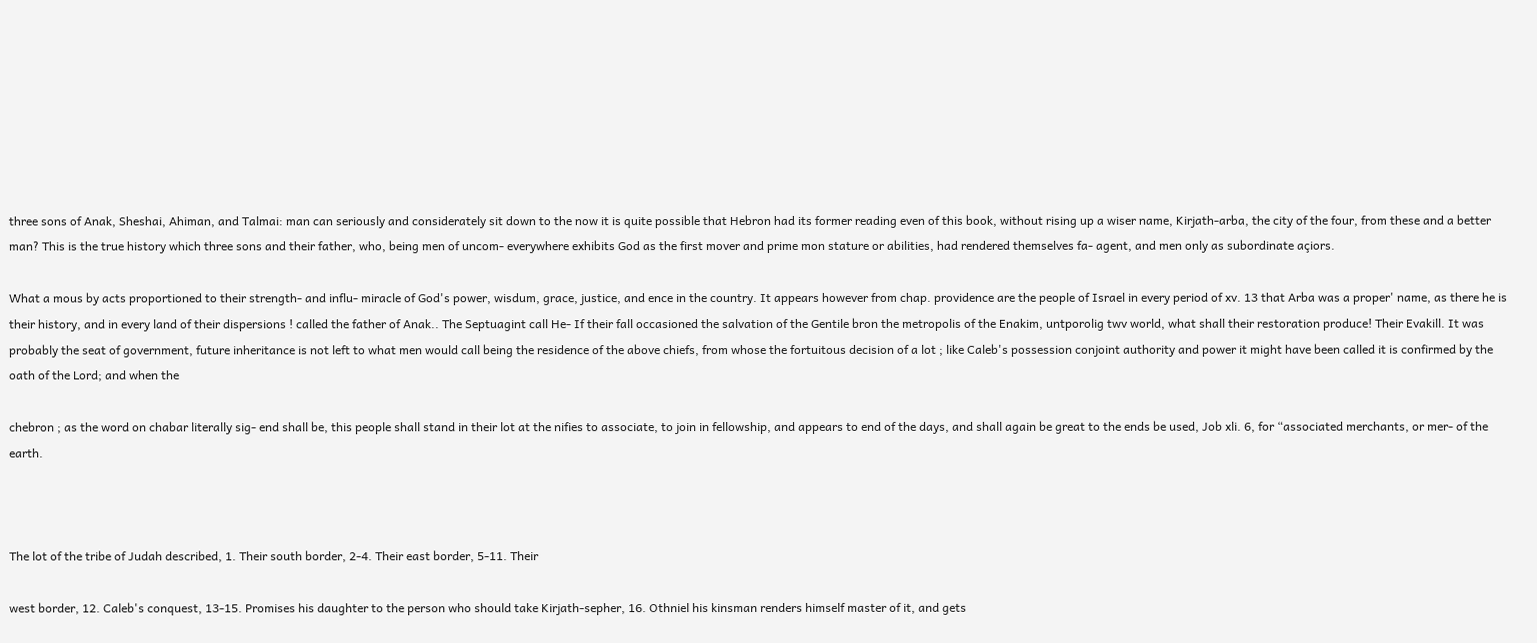three sons of Anak, Sheshai, Ahiman, and Talmai: man can seriously and considerately sit down to the now it is quite possible that Hebron had its former reading even of this book, without rising up a wiser name, Kirjath-arba, the city of the four, from these and a better man? This is the true history which three sons and their father, who, being men of uncom- everywhere exhibits God as the first mover and prime mon stature or abilities, had rendered themselves fa- agent, and men only as subordinate açiors.

What a mous by acts proportioned to their strength- and influ- miracle of God's power, wisdum, grace, justice, and ence in the country. It appears however from chap. providence are the people of Israel in every period of xv. 13 that Arba was a proper' name, as there he is their history, and in every land of their dispersions ! called the father of Anak.. The Septuagint call He- If their fall occasioned the salvation of the Gentile bron the metropolis of the Enakim, untporolig twv world, what shall their restoration produce! Their Evakill. It was probably the seat of government, future inheritance is not left to what men would call being the residence of the above chiefs, from whose the fortuitous decision of a lot ; like Caleb's possession conjoint authority and power it might have been called it is confirmed by the oath of the Lord; and when the

chebron ; as the word on chabar literally sig- end shall be, this people shall stand in their lot at the nifies to associate, to join in fellowship, and appears to end of the days, and shall again be great to the ends be used, Job xli. 6, for “associated merchants, or mer- of the earth.



The lot of the tribe of Judah described, 1. Their south border, 2-4. Their east border, 5-11. Their

west border, 12. Caleb's conquest, 13-15. Promises his daughter to the person who should take Kirjath-sepher, 16. Othniel his kinsman renders himself master of it, and gets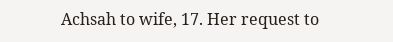Achsah to wife, 17. Her request to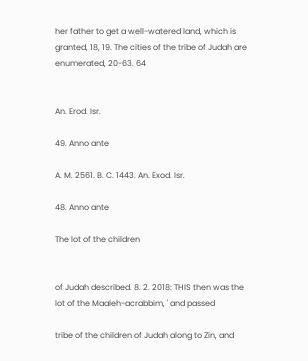her father to get a well-watered land, which is granted, 18, 19. The cities of the tribe of Judah are enumerated, 20-63. 64


An. Erod. Isr.

49. Anno ante

A. M. 2561. B. C. 1443. An. Exod. Isr.

48. Anno ante

The lot of the children


of Judah described. 8. 2. 2018: THIS then was the lot of the Maaleh-acrabbim, ' and passed

tribe of the children of Judah along to Zin, and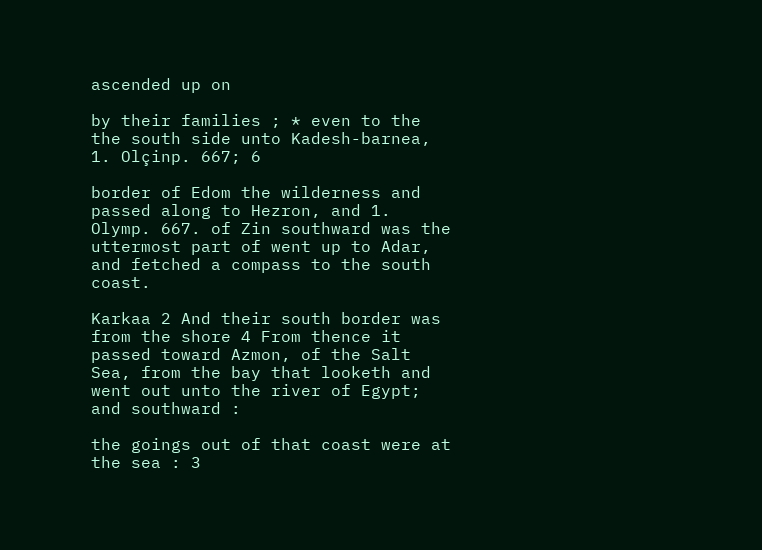ascended up on

by their families ; * even to the the south side unto Kadesh-barnea, 1. Olçinp. 667; 6

border of Edom the wilderness and passed along to Hezron, and 1. Olymp. 667. of Zin southward was the uttermost part of went up to Adar, and fetched a compass to the south coast.

Karkaa 2 And their south border was from the shore 4 From thence it passed toward Azmon, of the Salt Sea, from the bay that looketh and went out unto the river of Egypt; and southward :

the goings out of that coast were at the sea : 3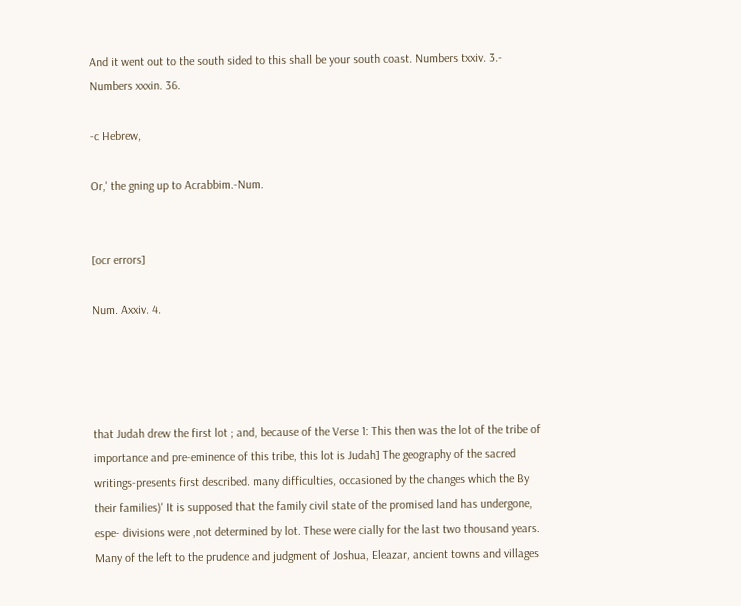And it went out to the south sided to this shall be your south coast. Numbers txxiv. 3.- Numbers xxxin. 36.

-c Hebrew,

Or,' the gning up to Acrabbim.-Num.


[ocr errors]

Num. Axxiv. 4.




that Judah drew the first lot ; and, because of the Verse 1: This then was the lot of the tribe of importance and pre-eminence of this tribe, this lot is Judah] The geography of the sacred writings-presents first described. many difficulties, occasioned by the changes which the By their families)' It is supposed that the family civil state of the promised land has undergone, espe- divisions were ,not determined by lot. These were cially for the last two thousand years. Many of the left to the prudence and judgment of Joshua, Eleazar, ancient towns and villages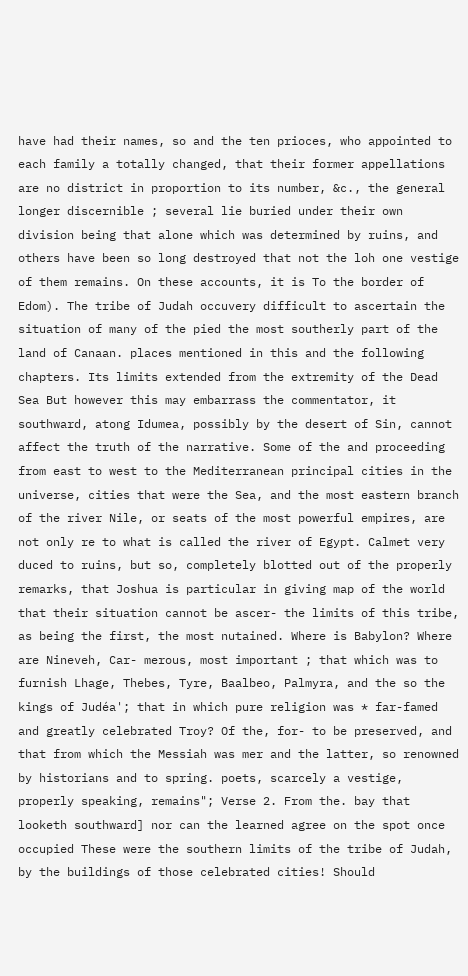have had their names, so and the ten prioces, who appointed to each family a totally changed, that their former appellations are no district in proportion to its number, &c., the general longer discernible ; several lie buried under their own division being that alone which was determined by ruins, and others have been so long destroyed that not the loh one vestige of them remains. On these accounts, it is To the border of Edom). The tribe of Judah occuvery difficult to ascertain the situation of many of the pied the most southerly part of the land of Canaan. places mentioned in this and the following chapters. Its limits extended from the extremity of the Dead Sea But however this may embarrass the commentator, it southward, atong Idumea, possibly by the desert of Sin, cannot affect the truth of the narrative. Some of the and proceeding from east to west to the Mediterranean principal cities in the universe, cities that were the Sea, and the most eastern branch of the river Nile, or seats of the most powerful empires, are not only re to what is called the river of Egypt. Calmet very duced to ruins, but so, completely blotted out of the properly remarks, that Joshua is particular in giving map of the world that their situation cannot be ascer- the limits of this tribe, as being the first, the most nutained. Where is Babylon? Where are Nineveh, Car- merous, most important ; that which was to furnish Lhage, Thebes, Tyre, Baalbeo, Palmyra, and the so the kings of Judéa'; that in which pure religion was * far-famed and greatly celebrated Troy? Of the, for- to be preserved, and that from which the Messiah was mer and the latter, so renowned by historians and to spring. poets, scarcely a vestige, properly speaking, remains"; Verse 2. From the. bay that looketh southward] nor can the learned agree on the spot once occupied These were the southern limits of the tribe of Judah, by the buildings of those celebrated cities! Should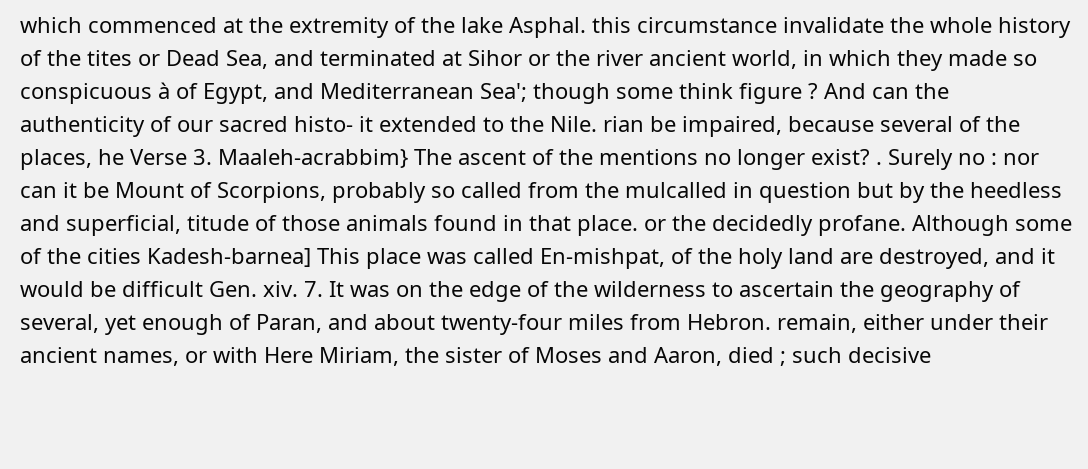which commenced at the extremity of the lake Asphal. this circumstance invalidate the whole history of the tites or Dead Sea, and terminated at Sihor or the river ancient world, in which they made so conspicuous à of Egypt, and Mediterranean Sea'; though some think figure ? And can the authenticity of our sacred histo- it extended to the Nile. rian be impaired, because several of the places, he Verse 3. Maaleh-acrabbim} The ascent of the mentions no longer exist? . Surely no : nor can it be Mount of Scorpions, probably so called from the mulcalled in question but by the heedless and superficial, titude of those animals found in that place. or the decidedly profane. Although some of the cities Kadesh-barnea] This place was called En-mishpat, of the holy land are destroyed, and it would be difficult Gen. xiv. 7. It was on the edge of the wilderness to ascertain the geography of several, yet enough of Paran, and about twenty-four miles from Hebron. remain, either under their ancient names, or with Here Miriam, the sister of Moses and Aaron, died ; such decisive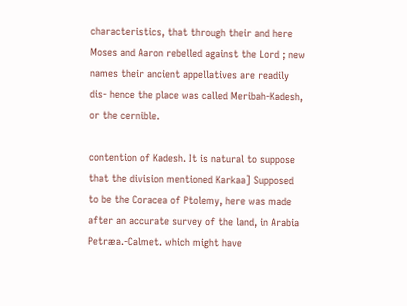characteristics, that through their and here Moses and Aaron rebelled against the Lord ; new names their ancient appellatives are readily dis- hence the place was called Meribah-Kadesh, or the cernible.

contention of Kadesh. It is natural to suppose that the division mentioned Karkaa] Supposed to be the Coracea of Ptolemy, here was made after an accurate survey of the land, in Arabia Petræa.-Calmet. which might have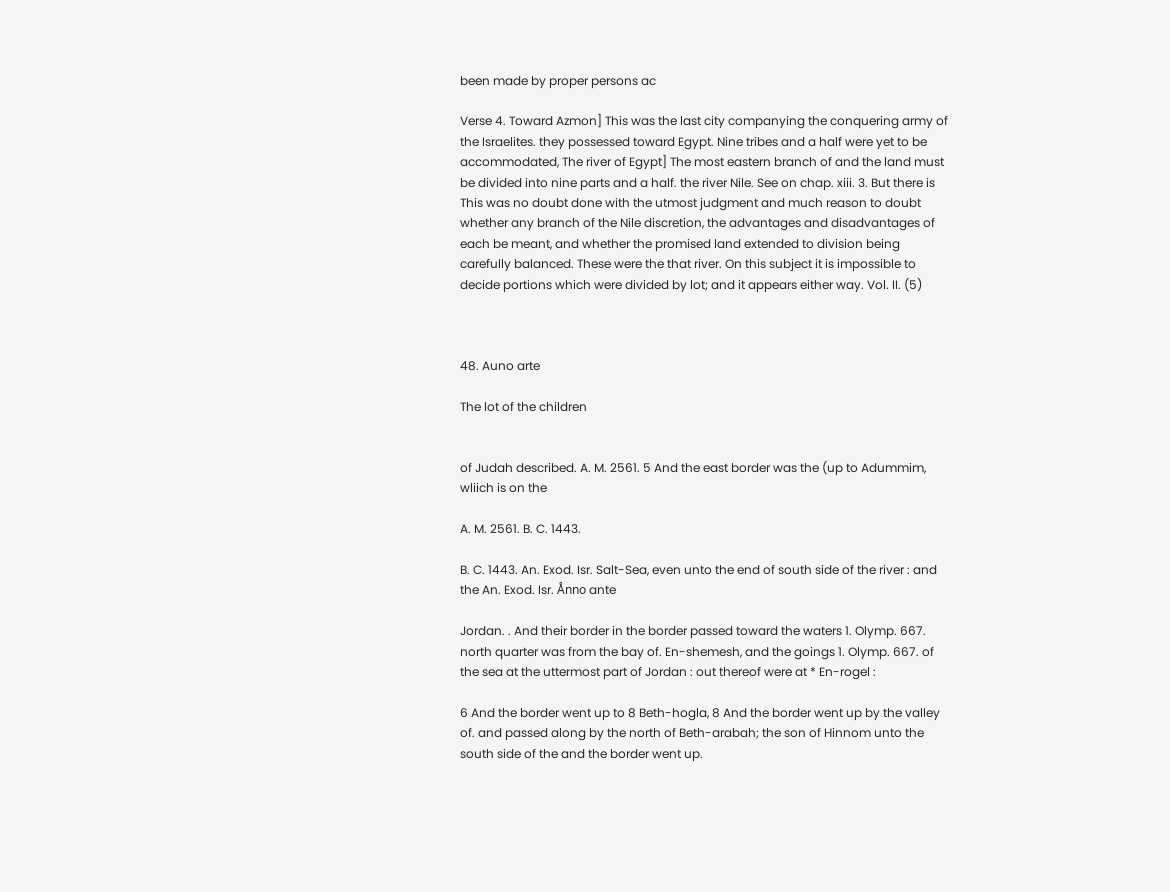been made by proper persons ac

Verse 4. Toward Azmon] This was the last city companying the conquering army of the Israelites. they possessed toward Egypt. Nine tribes and a half were yet to be accommodated, The river of Egypt] The most eastern branch of and the land must be divided into nine parts and a half. the river Nile. See on chap. xiii. 3. But there is This was no doubt done with the utmost judgment and much reason to doubt whether any branch of the Nile discretion, the advantages and disadvantages of each be meant, and whether the promised land extended to division being carefully balanced. These were the that river. On this subject it is impossible to decide portions which were divided by lot; and it appears either way. Vol. II. (5)



48. Auno arte

The lot of the children


of Judah described. A. M. 2561. 5 And the east border was the (up to Adummim, wliich is on the

A. M. 2561. B. C. 1443.

B. C. 1443. An. Exod. Isr. Salt-Sea, even unto the end of south side of the river : and the An. Exod. Isr. Ånno ante

Jordan. . And their border in the border passed toward the waters 1. Olymp. 667. north quarter was from the bay of. En-shemesh, and the goings 1. Olymp. 667. of the sea at the uttermost part of Jordan : out thereof were at * En-rogel :

6 And the border went up to 8 Beth-hogla, 8 And the border went up by the valley of. and passed along by the north of Beth-arabah; the son of Hinnom unto the south side of the and the border went up.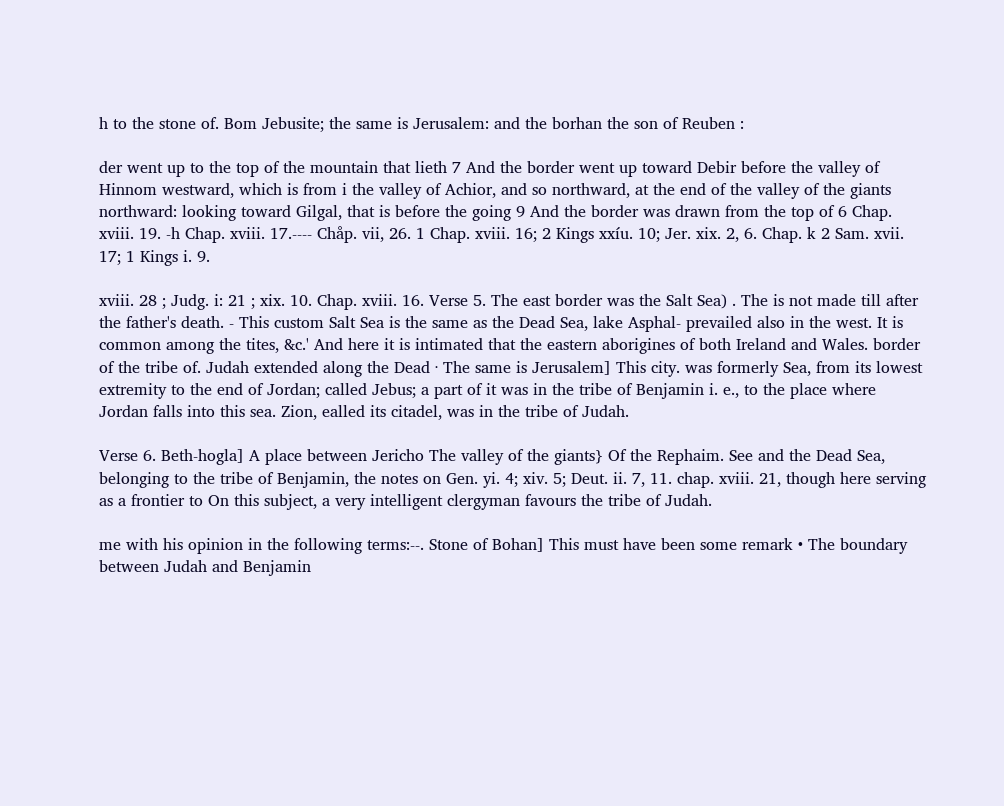h to the stone of. Bom Jebusite; the same is Jerusalem: and the borhan the son of Reuben :

der went up to the top of the mountain that lieth 7 And the border went up toward Debir before the valley of Hinnom westward, which is from i the valley of Achior, and so northward, at the end of the valley of the giants northward: looking toward Gilgal, that is before the going 9 And the border was drawn from the top of 6 Chap. xviii. 19. -h Chap. xviii. 17.---- Chåp. vii, 26. 1 Chap. xviii. 16; 2 Kings xxíu. 10; Jer. xix. 2, 6. Chap. k 2 Sam. xvii. 17; 1 Kings i. 9.

xviii. 28 ; Judg. i: 21 ; xix. 10. Chap. xviii. 16. Verse 5. The east border was the Salt Sea) . The is not made till after the father's death. - This custom Salt Sea is the same as the Dead Sea, lake Asphal- prevailed also in the west. It is common among the tites, &c.' And here it is intimated that the eastern aborigines of both Ireland and Wales. border of the tribe of. Judah extended along the Dead · The same is Jerusalem] This city. was formerly Sea, from its lowest extremity to the end of Jordan; called Jebus; a part of it was in the tribe of Benjamin i. e., to the place where Jordan falls into this sea. Zion, ealled its citadel, was in the tribe of Judah.

Verse 6. Beth-hogla] A place between Jericho The valley of the giants} Of the Rephaim. See and the Dead Sea, belonging to the tribe of Benjamin, the notes on Gen. yi. 4; xiv. 5; Deut. ii. 7, 11. chap. xviii. 21, though here serving as a frontier to On this subject, a very intelligent clergyman favours the tribe of Judah.

me with his opinion in the following terms:--. Stone of Bohan] This must have been some remark • The boundary between Judah and Benjamin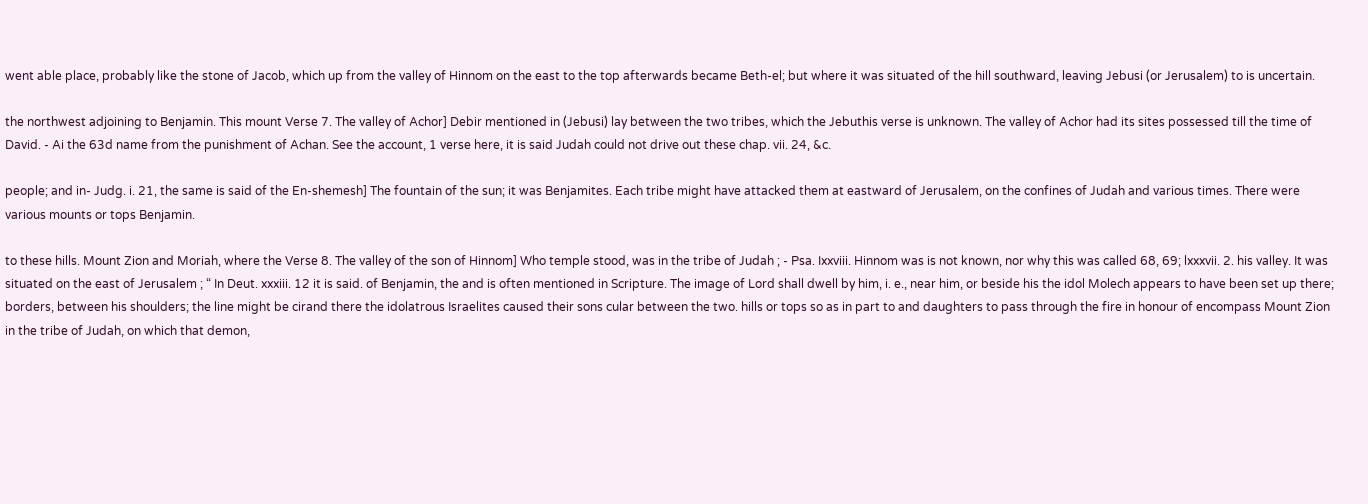went able place, probably like the stone of Jacob, which up from the valley of Hinnom on the east to the top afterwards became Beth-el; but where it was situated of the hill southward, leaving Jebusi (or Jerusalem) to is uncertain.

the northwest adjoining to Benjamin. This mount Verse 7. The valley of Achor] Debir mentioned in (Jebusi) lay between the two tribes, which the Jebuthis verse is unknown. The valley of Achor had its sites possessed till the time of David. - Ai the 63d name from the punishment of Achan. See the account, 1 verse here, it is said Judah could not drive out these chap. vii. 24, &c.

people; and in- Judg. i. 21, the same is said of the En-shemesh] The fountain of the sun; it was Benjamites. Each tribe might have attacked them at eastward of Jerusalem, on the confines of Judah and various times. There were various mounts or tops Benjamin.

to these hills. Mount Zion and Moriah, where the Verse 8. The valley of the son of Hinnom] Who temple stood, was in the tribe of Judah ; - Psa. Ixxviii. Hinnom was is not known, nor why this was called 68, 69; lxxxvii. 2. his valley. It was situated on the east of Jerusalem ; “ In Deut. xxxiii. 12 it is said. of Benjamin, the and is often mentioned in Scripture. The image of Lord shall dwell by him, i. e., near him, or beside his the idol Molech appears to have been set up there; borders, between his shoulders; the line might be cirand there the idolatrous Israelites caused their sons cular between the two. hills or tops so as in part to and daughters to pass through the fire in honour of encompass Mount Zion in the tribe of Judah, on which that demon,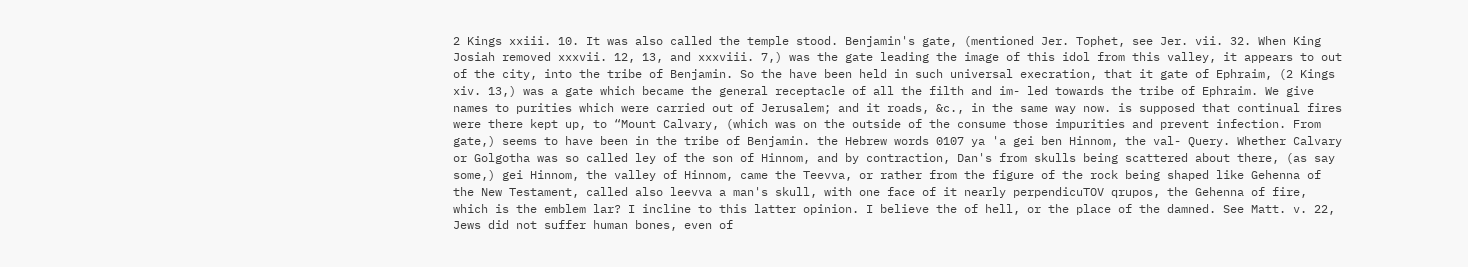2 Kings xxiii. 10. It was also called the temple stood. Benjamin's gate, (mentioned Jer. Tophet, see Jer. vii. 32. When King Josiah removed xxxvii. 12, 13, and xxxviii. 7,) was the gate leading the image of this idol from this valley, it appears to out of the city, into the tribe of Benjamin. So the have been held in such universal execration, that it gate of Ephraim, (2 Kings xiv. 13,) was a gate which became the general receptacle of all the filth and im- led towards the tribe of Ephraim. We give names to purities which were carried out of Jerusalem; and it roads, &c., in the same way now. is supposed that continual fires were there kept up, to “Mount Calvary, (which was on the outside of the consume those impurities and prevent infection. From gate,) seems to have been in the tribe of Benjamin. the Hebrew words 0107 ya 'a gei ben Hinnom, the val- Query. Whether Calvary or Golgotha was so called ley of the son of Hinnom, and by contraction, Dan's from skulls being scattered about there, (as say some,) gei Hinnom, the valley of Hinnom, came the Teevva, or rather from the figure of the rock being shaped like Gehenna of the New Testament, called also leevva a man's skull, with one face of it nearly perpendicuTOV qrupos, the Gehenna of fire, which is the emblem lar? I incline to this latter opinion. I believe the of hell, or the place of the damned. See Matt. v. 22, Jews did not suffer human bones, even of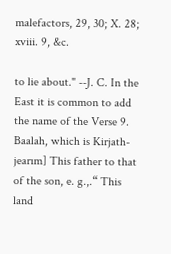malefactors, 29, 30; X. 28; xviii. 9, &c.

to lie about." --J. C. In the East it is common to add the name of the Verse 9. Baalah, which is Kirjath-jearım] This father to that of the son, e. g.,.“ This land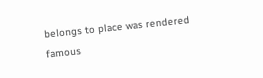belongs to place was rendered famous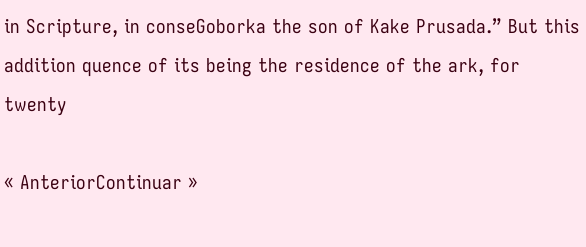in Scripture, in conseGoborka the son of Kake Prusada.” But this addition quence of its being the residence of the ark, for twenty

« AnteriorContinuar »